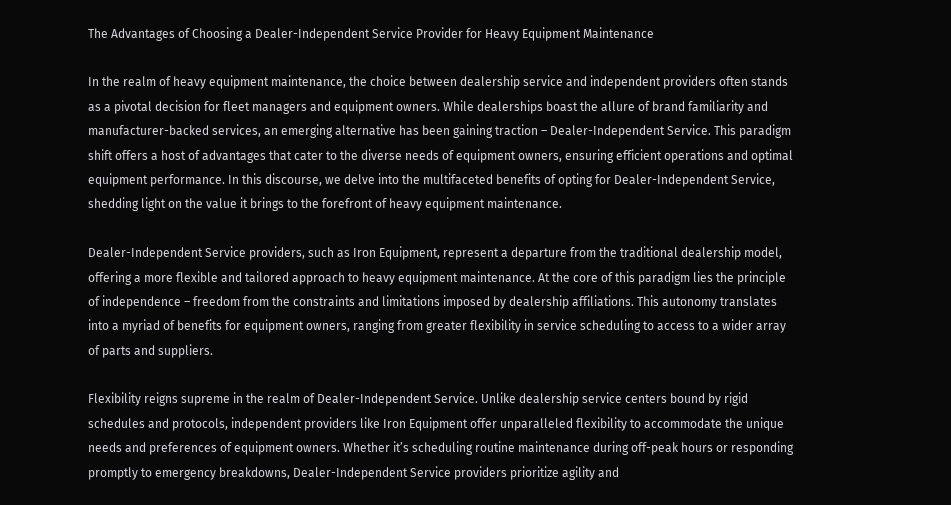The Advantages of Choosing a Dealer-Independent Service Provider for Heavy Equipment Maintenance

In the realm of heavy equipment maintenance, the choice between dealership service and independent providers often stands as a pivotal decision for fleet managers and equipment owners. While dealerships boast the allure of brand familiarity and manufacturer-backed services, an emerging alternative has been gaining traction – Dealer-Independent Service. This paradigm shift offers a host of advantages that cater to the diverse needs of equipment owners, ensuring efficient operations and optimal equipment performance. In this discourse, we delve into the multifaceted benefits of opting for Dealer-Independent Service, shedding light on the value it brings to the forefront of heavy equipment maintenance.

Dealer-Independent Service providers, such as Iron Equipment, represent a departure from the traditional dealership model, offering a more flexible and tailored approach to heavy equipment maintenance. At the core of this paradigm lies the principle of independence – freedom from the constraints and limitations imposed by dealership affiliations. This autonomy translates into a myriad of benefits for equipment owners, ranging from greater flexibility in service scheduling to access to a wider array of parts and suppliers.

Flexibility reigns supreme in the realm of Dealer-Independent Service. Unlike dealership service centers bound by rigid schedules and protocols, independent providers like Iron Equipment offer unparalleled flexibility to accommodate the unique needs and preferences of equipment owners. Whether it’s scheduling routine maintenance during off-peak hours or responding promptly to emergency breakdowns, Dealer-Independent Service providers prioritize agility and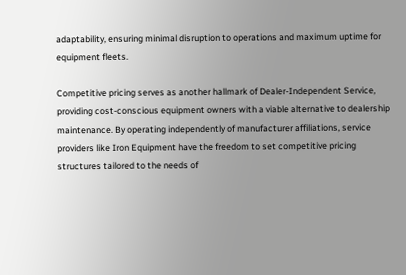adaptability, ensuring minimal disruption to operations and maximum uptime for equipment fleets.

Competitive pricing serves as another hallmark of Dealer-Independent Service, providing cost-conscious equipment owners with a viable alternative to dealership maintenance. By operating independently of manufacturer affiliations, service providers like Iron Equipment have the freedom to set competitive pricing structures tailored to the needs of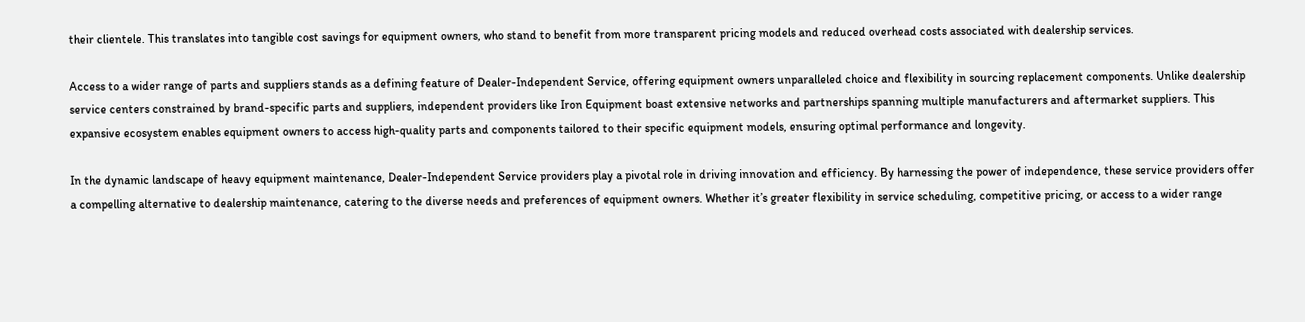their clientele. This translates into tangible cost savings for equipment owners, who stand to benefit from more transparent pricing models and reduced overhead costs associated with dealership services.

Access to a wider range of parts and suppliers stands as a defining feature of Dealer-Independent Service, offering equipment owners unparalleled choice and flexibility in sourcing replacement components. Unlike dealership service centers constrained by brand-specific parts and suppliers, independent providers like Iron Equipment boast extensive networks and partnerships spanning multiple manufacturers and aftermarket suppliers. This expansive ecosystem enables equipment owners to access high-quality parts and components tailored to their specific equipment models, ensuring optimal performance and longevity.

In the dynamic landscape of heavy equipment maintenance, Dealer-Independent Service providers play a pivotal role in driving innovation and efficiency. By harnessing the power of independence, these service providers offer a compelling alternative to dealership maintenance, catering to the diverse needs and preferences of equipment owners. Whether it’s greater flexibility in service scheduling, competitive pricing, or access to a wider range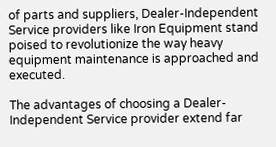of parts and suppliers, Dealer-Independent Service providers like Iron Equipment stand poised to revolutionize the way heavy equipment maintenance is approached and executed.

The advantages of choosing a Dealer-Independent Service provider extend far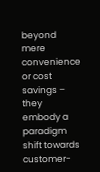beyond mere convenience or cost savings – they embody a paradigm shift towards customer-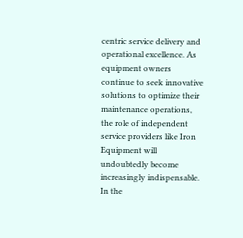centric service delivery and operational excellence. As equipment owners continue to seek innovative solutions to optimize their maintenance operations, the role of independent service providers like Iron Equipment will undoubtedly become increasingly indispensable. In the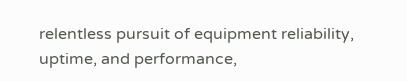relentless pursuit of equipment reliability, uptime, and performance,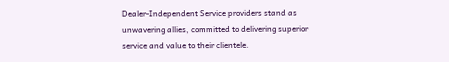Dealer-Independent Service providers stand as unwavering allies, committed to delivering superior service and value to their clientele.